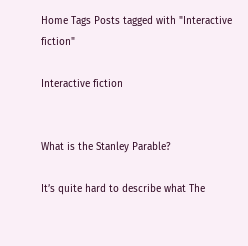Home Tags Posts tagged with "Interactive fiction"

Interactive fiction


What is the Stanley Parable?

It’s quite hard to describe what The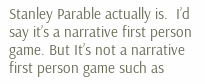Stanley Parable actually is.  I’d say it’s a narrative first person game. But It’s not a narrative first person game such as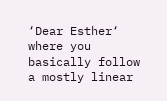‘Dear Esther‘ where you basically follow a mostly linear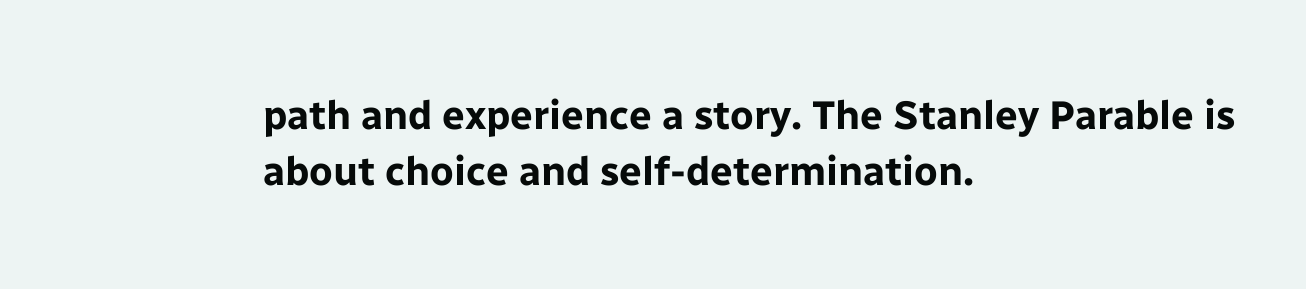path and experience a story. The Stanley Parable is about choice and self-determination.